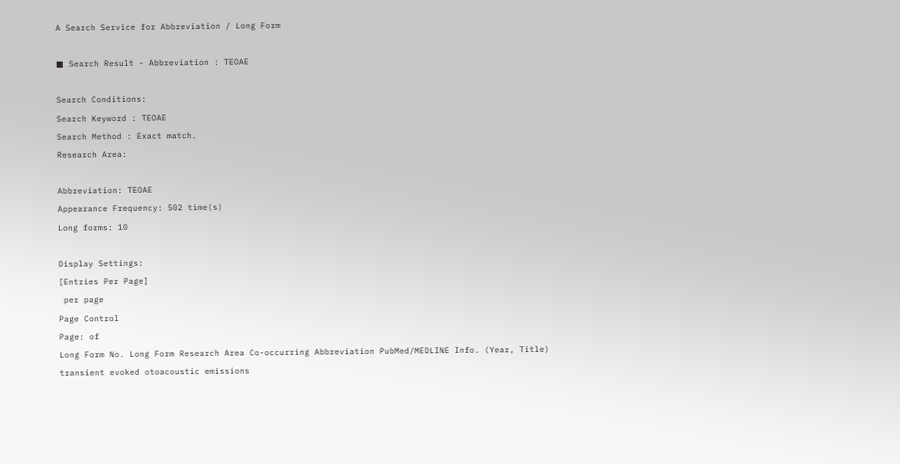A Search Service for Abbreviation / Long Form

■ Search Result - Abbreviation : TEOAE

Search Conditions:
Search Keyword : TEOAE
Search Method : Exact match.
Research Area:

Abbreviation: TEOAE
Appearance Frequency: 502 time(s)
Long forms: 10

Display Settings:
[Entries Per Page]
 per page
Page Control
Page: of
Long Form No. Long Form Research Area Co-occurring Abbreviation PubMed/MEDLINE Info. (Year, Title)
transient evoked otoacoustic emissions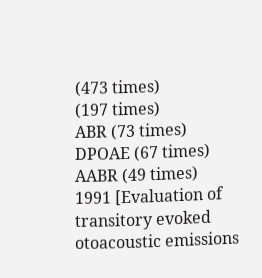(473 times)
(197 times)
ABR (73 times)
DPOAE (67 times)
AABR (49 times)
1991 [Evaluation of transitory evoked otoacoustic emissions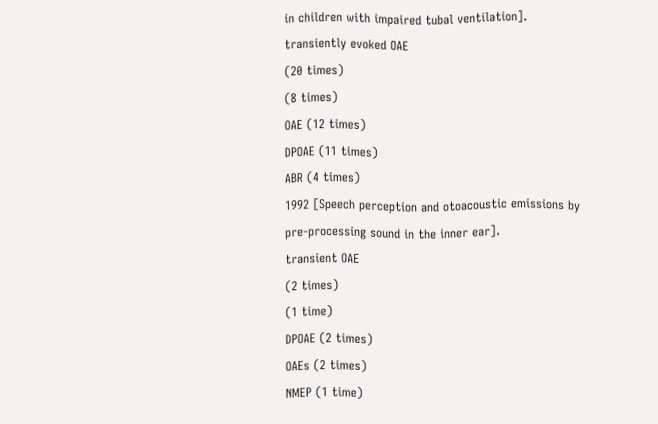in children with impaired tubal ventilation].
transiently evoked OAE
(20 times)
(8 times)
OAE (12 times)
DPOAE (11 times)
ABR (4 times)
1992 [Speech perception and otoacoustic emissions by pre-processing sound in the inner ear].
transient OAE
(2 times)
(1 time)
DPOAE (2 times)
OAEs (2 times)
NMEP (1 time)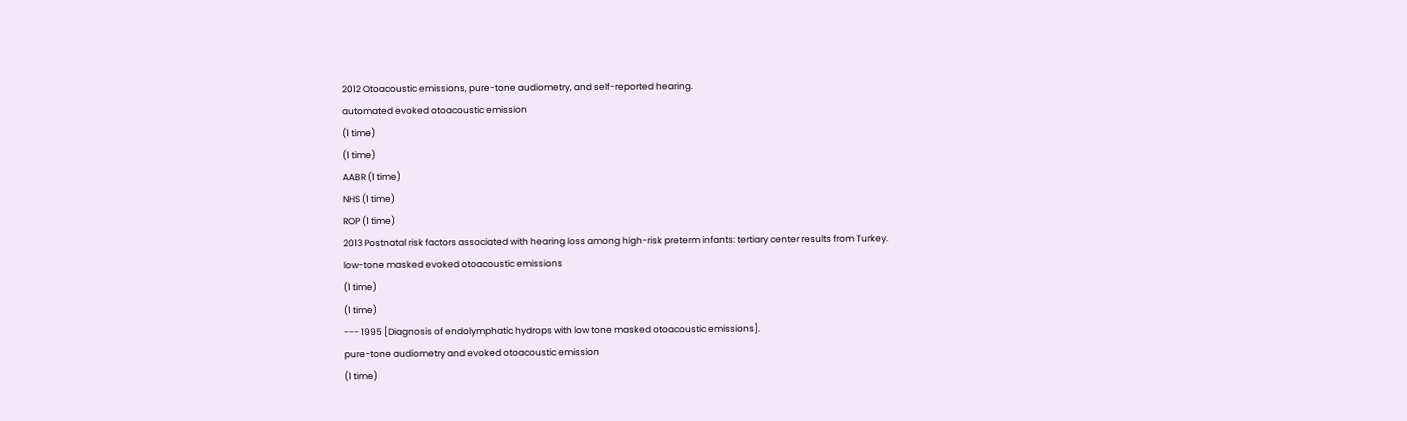2012 Otoacoustic emissions, pure-tone audiometry, and self-reported hearing.
automated evoked otoacoustic emission
(1 time)
(1 time)
AABR (1 time)
NHS (1 time)
ROP (1 time)
2013 Postnatal risk factors associated with hearing loss among high-risk preterm infants: tertiary center results from Turkey.
low-tone masked evoked otoacoustic emissions
(1 time)
(1 time)
--- 1995 [Diagnosis of endolymphatic hydrops with low tone masked otoacoustic emissions].
pure-tone audiometry and evoked otoacoustic emission
(1 time)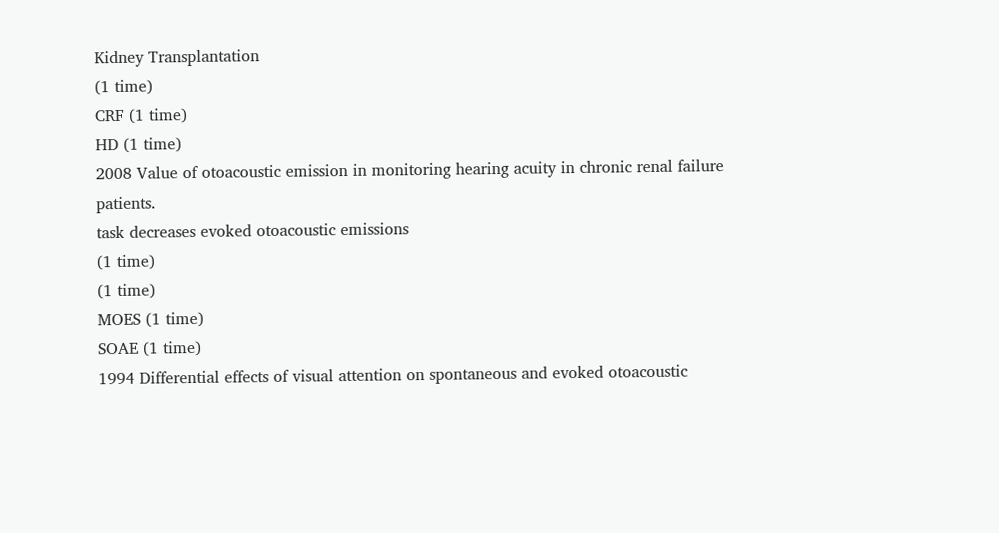Kidney Transplantation
(1 time)
CRF (1 time)
HD (1 time)
2008 Value of otoacoustic emission in monitoring hearing acuity in chronic renal failure patients.
task decreases evoked otoacoustic emissions
(1 time)
(1 time)
MOES (1 time)
SOAE (1 time)
1994 Differential effects of visual attention on spontaneous and evoked otoacoustic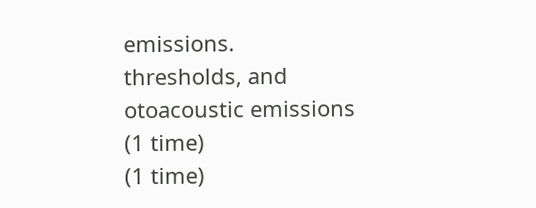emissions.
thresholds, and otoacoustic emissions
(1 time)
(1 time)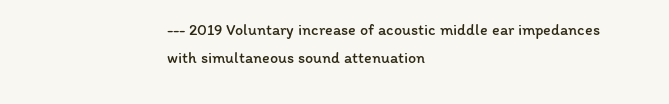--- 2019 Voluntary increase of acoustic middle ear impedances with simultaneous sound attenuation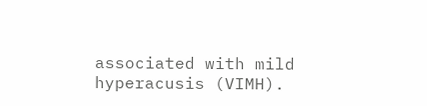associated with mild hyperacusis (VIMH).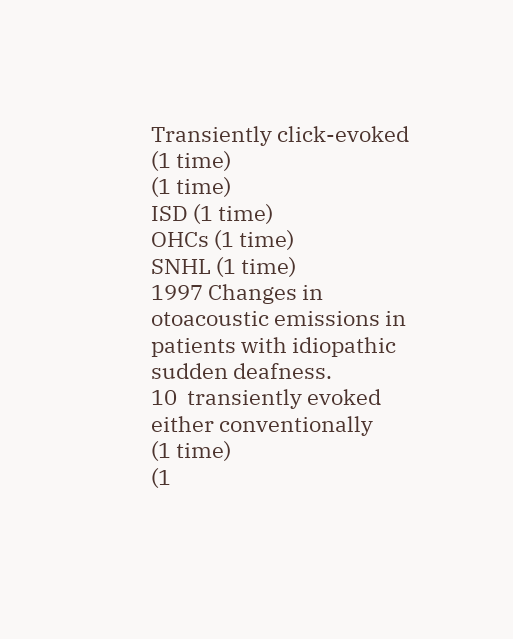Transiently click-evoked
(1 time)
(1 time)
ISD (1 time)
OHCs (1 time)
SNHL (1 time)
1997 Changes in otoacoustic emissions in patients with idiopathic sudden deafness.
10  transiently evoked either conventionally
(1 time)
(1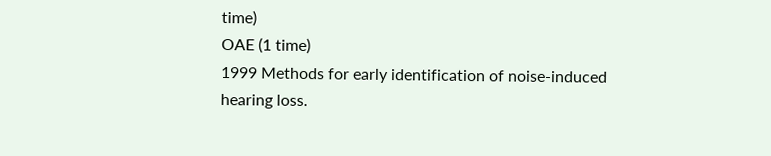time)
OAE (1 time)
1999 Methods for early identification of noise-induced hearing loss.